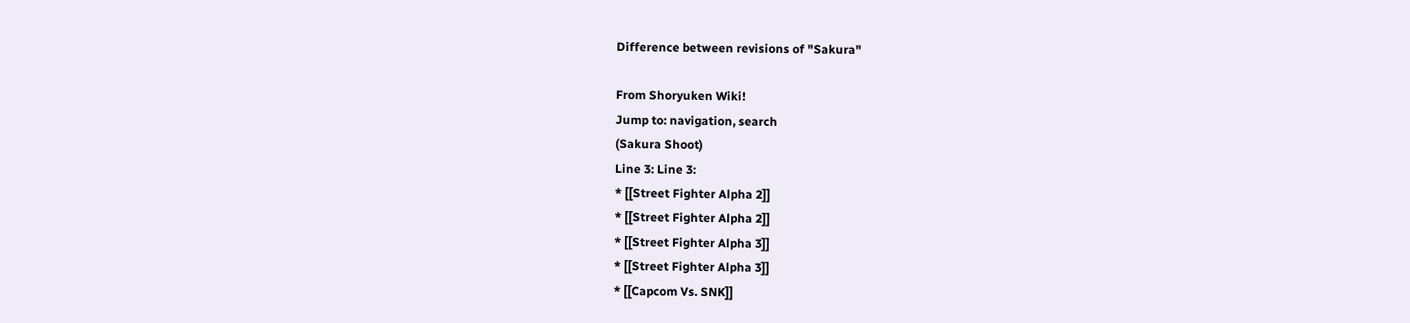Difference between revisions of "Sakura"

From Shoryuken Wiki!
Jump to: navigation, search
(Sakura Shoot)
Line 3: Line 3:
* [[Street Fighter Alpha 2]]
* [[Street Fighter Alpha 2]]
* [[Street Fighter Alpha 3]]
* [[Street Fighter Alpha 3]]
* [[Capcom Vs. SNK]]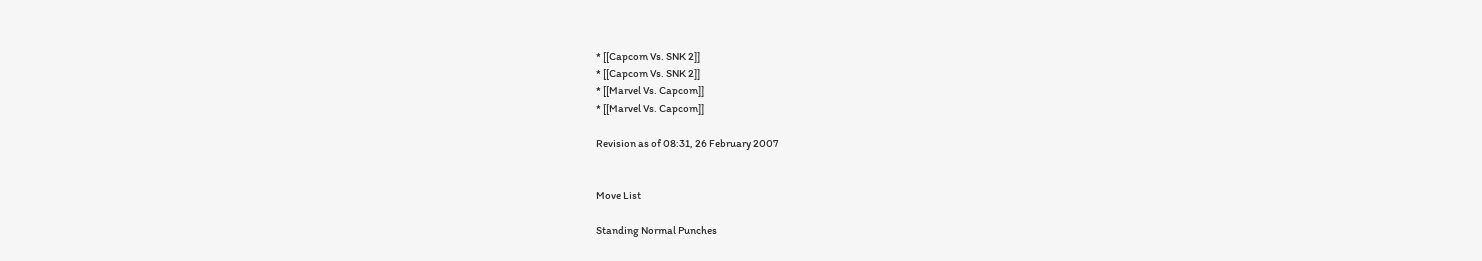* [[Capcom Vs. SNK 2]]
* [[Capcom Vs. SNK 2]]
* [[Marvel Vs. Capcom]]
* [[Marvel Vs. Capcom]]

Revision as of 08:31, 26 February 2007


Move List

Standing Normal Punches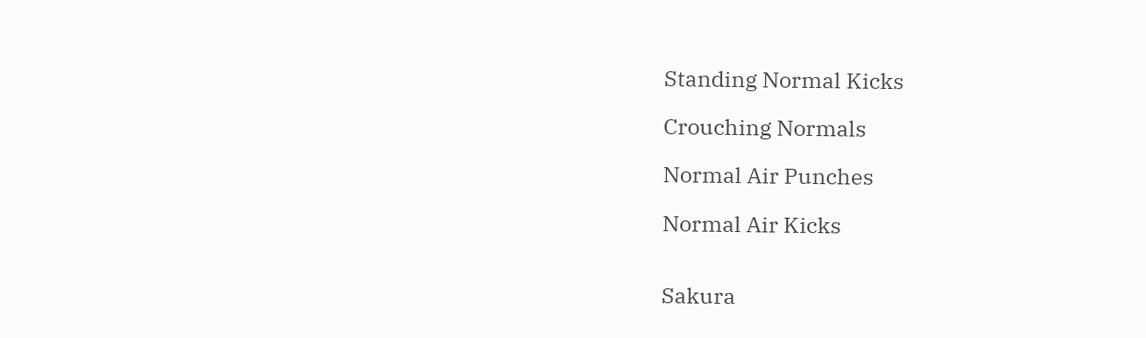Standing Normal Kicks

Crouching Normals

Normal Air Punches

Normal Air Kicks


Sakura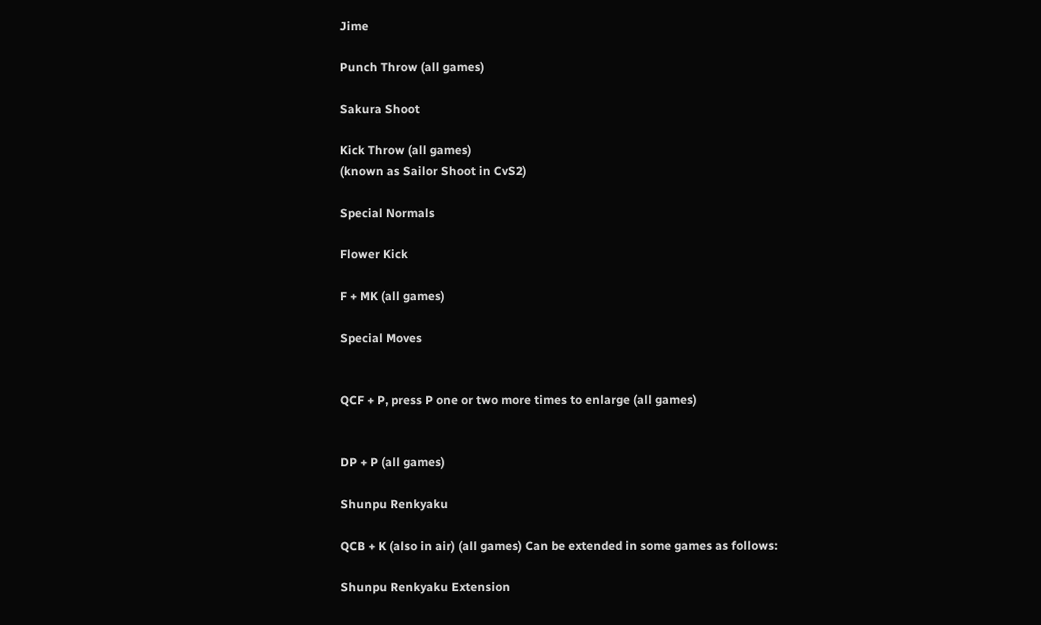Jime

Punch Throw (all games)

Sakura Shoot

Kick Throw (all games)
(known as Sailor Shoot in CvS2)

Special Normals

Flower Kick

F + MK (all games)

Special Moves


QCF + P, press P one or two more times to enlarge (all games)


DP + P (all games)

Shunpu Renkyaku

QCB + K (also in air) (all games) Can be extended in some games as follows:

Shunpu Renkyaku Extension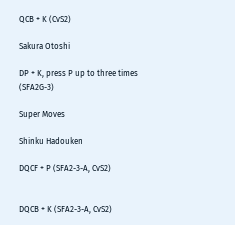QCB + K (CvS2)

Sakura Otoshi

DP + K, press P up to three times (SFA2G-3)

Super Moves

Shinku Hadouken

DQCF + P (SFA2-3-A, CvS2)


DQCB + K (SFA2-3-A, CvS2)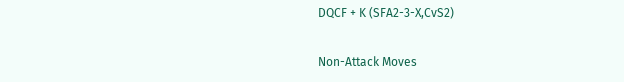DQCF + K (SFA2-3-X,CvS2)

Non-Attack Moves